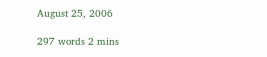August 25, 2006

297 words 2 mins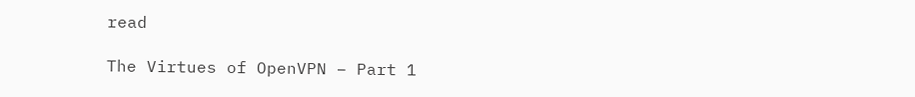read

The Virtues of OpenVPN – Part 1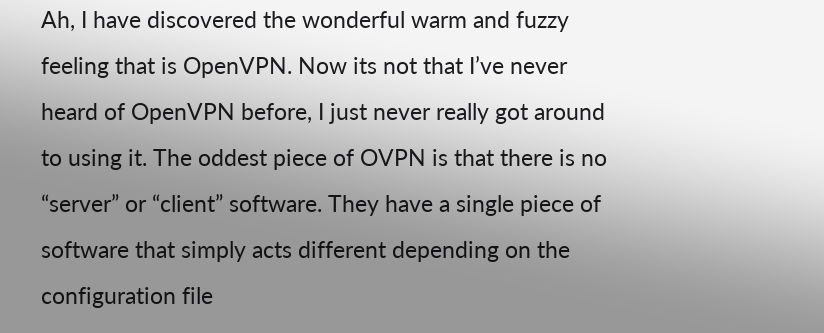Ah, I have discovered the wonderful warm and fuzzy feeling that is OpenVPN. Now its not that I’ve never heard of OpenVPN before, I just never really got around to using it. The oddest piece of OVPN is that there is no “server” or “client” software. They have a single piece of software that simply acts different depending on the configuration file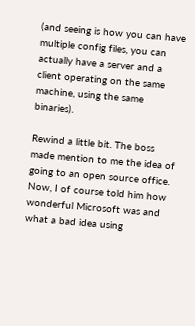(and seeing is how you can have multiple config files, you can actually have a server and a client operating on the same machine, using the same binaries).

Rewind a little bit. The boss made mention to me the idea of going to an open source office. Now, I of course told him how wonderful Microsoft was and what a bad idea using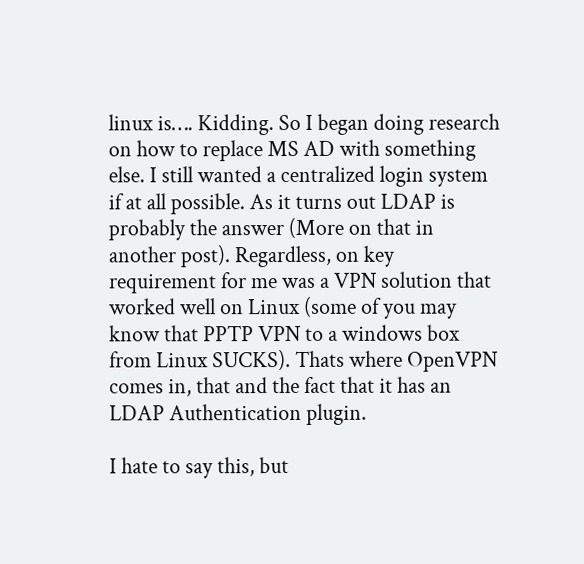linux is…. Kidding. So I began doing research on how to replace MS AD with something else. I still wanted a centralized login system if at all possible. As it turns out LDAP is probably the answer (More on that in another post). Regardless, on key requirement for me was a VPN solution that worked well on Linux (some of you may know that PPTP VPN to a windows box from Linux SUCKS). Thats where OpenVPN comes in, that and the fact that it has an LDAP Authentication plugin.

I hate to say this, but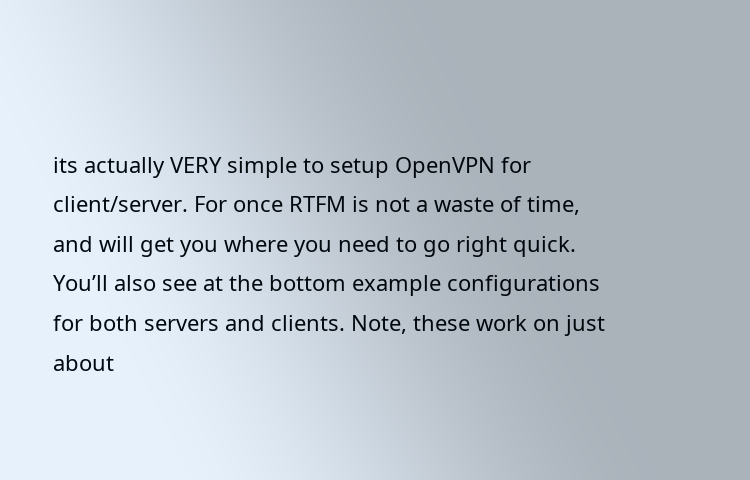its actually VERY simple to setup OpenVPN for client/server. For once RTFM is not a waste of time, and will get you where you need to go right quick. You’ll also see at the bottom example configurations for both servers and clients. Note, these work on just about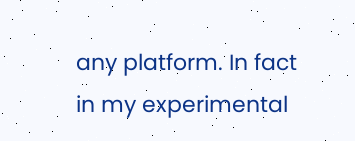any platform. In fact in my experimental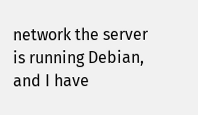network the server is running Debian, and I have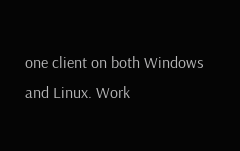one client on both Windows and Linux. Work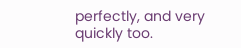perfectly, and very quickly too.